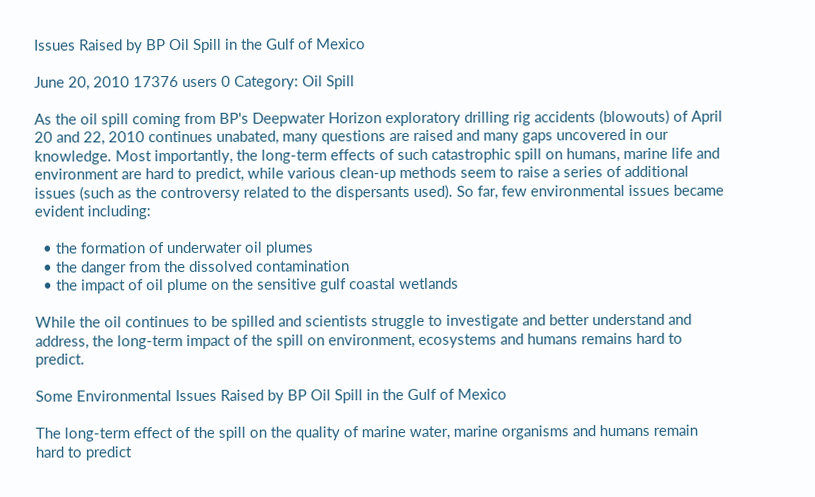Issues Raised by BP Oil Spill in the Gulf of Mexico

June 20, 2010 17376 users 0 Category: Oil Spill

As the oil spill coming from BP's Deepwater Horizon exploratory drilling rig accidents (blowouts) of April 20 and 22, 2010 continues unabated, many questions are raised and many gaps uncovered in our knowledge. Most importantly, the long-term effects of such catastrophic spill on humans, marine life and environment are hard to predict, while various clean-up methods seem to raise a series of additional issues (such as the controversy related to the dispersants used). So far, few environmental issues became evident including:

  • the formation of underwater oil plumes
  • the danger from the dissolved contamination
  • the impact of oil plume on the sensitive gulf coastal wetlands

While the oil continues to be spilled and scientists struggle to investigate and better understand and address, the long-term impact of the spill on environment, ecosystems and humans remains hard to predict.

Some Environmental Issues Raised by BP Oil Spill in the Gulf of Mexico

The long-term effect of the spill on the quality of marine water, marine organisms and humans remain hard to predict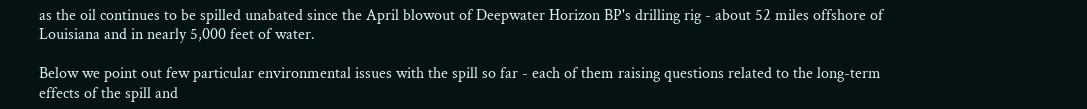as the oil continues to be spilled unabated since the April blowout of Deepwater Horizon BP's drilling rig - about 52 miles offshore of Louisiana and in nearly 5,000 feet of water.

Below we point out few particular environmental issues with the spill so far - each of them raising questions related to the long-term effects of the spill and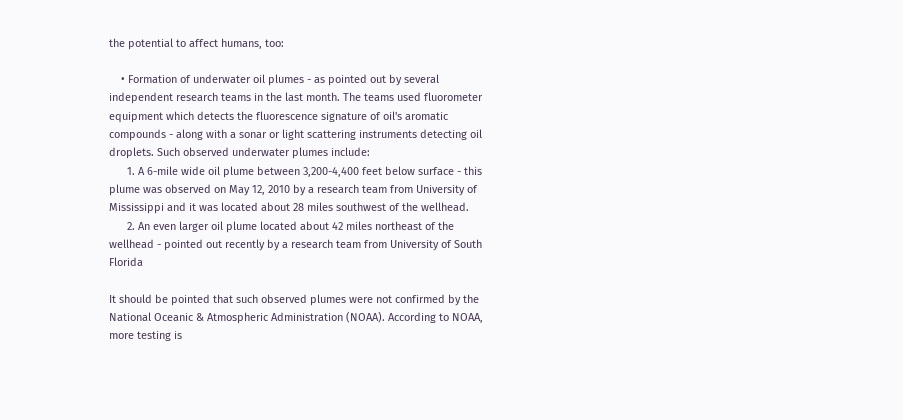the potential to affect humans, too:

    • Formation of underwater oil plumes - as pointed out by several independent research teams in the last month. The teams used fluorometer equipment which detects the fluorescence signature of oil's aromatic compounds - along with a sonar or light scattering instruments detecting oil droplets. Such observed underwater plumes include:
      1. A 6-mile wide oil plume between 3,200-4,400 feet below surface - this plume was observed on May 12, 2010 by a research team from University of Mississippi and it was located about 28 miles southwest of the wellhead.
      2. An even larger oil plume located about 42 miles northeast of the wellhead - pointed out recently by a research team from University of South Florida

It should be pointed that such observed plumes were not confirmed by the National Oceanic & Atmospheric Administration (NOAA). According to NOAA, more testing is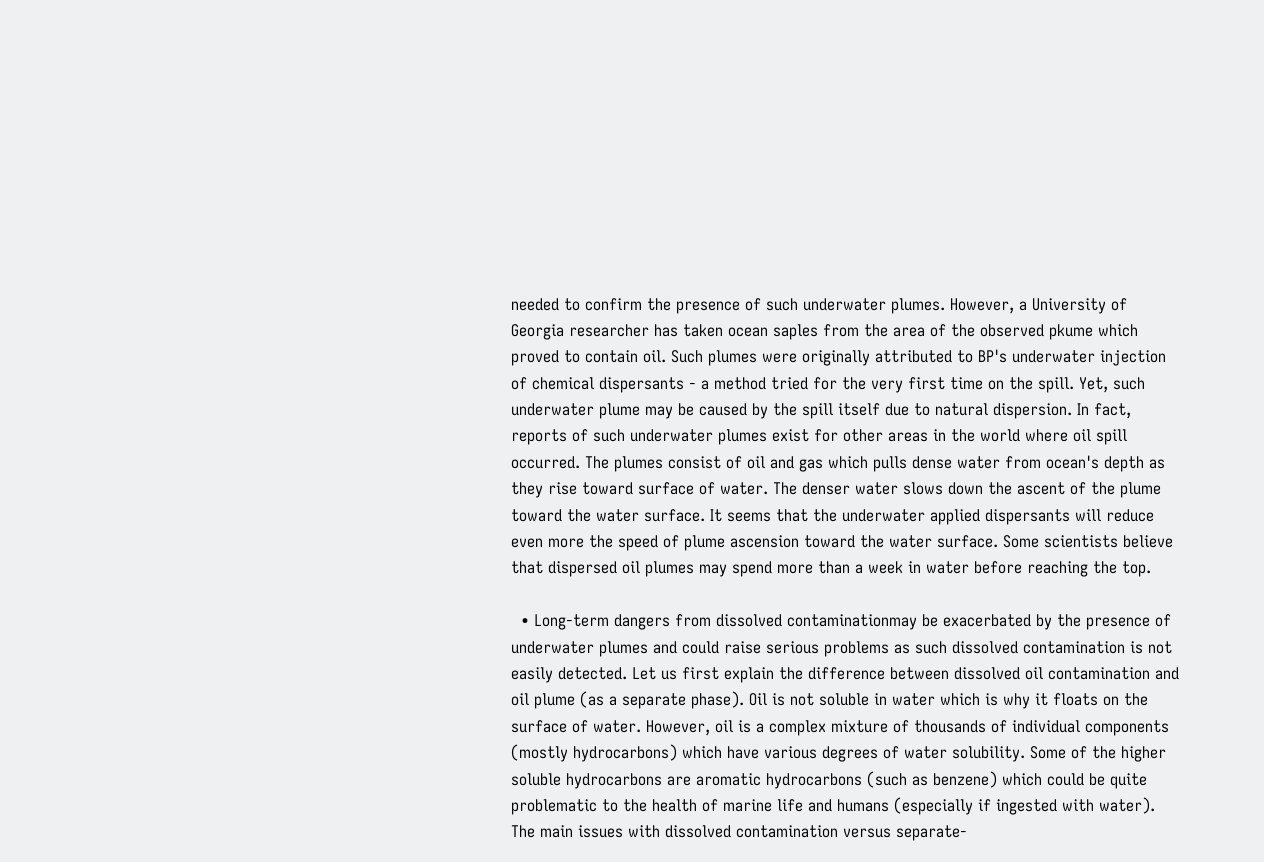needed to confirm the presence of such underwater plumes. However, a University of Georgia researcher has taken ocean saples from the area of the observed pkume which proved to contain oil. Such plumes were originally attributed to BP's underwater injection of chemical dispersants - a method tried for the very first time on the spill. Yet, such underwater plume may be caused by the spill itself due to natural dispersion. In fact, reports of such underwater plumes exist for other areas in the world where oil spill occurred. The plumes consist of oil and gas which pulls dense water from ocean's depth as they rise toward surface of water. The denser water slows down the ascent of the plume toward the water surface. It seems that the underwater applied dispersants will reduce even more the speed of plume ascension toward the water surface. Some scientists believe that dispersed oil plumes may spend more than a week in water before reaching the top.

  • Long-term dangers from dissolved contaminationmay be exacerbated by the presence of underwater plumes and could raise serious problems as such dissolved contamination is not easily detected. Let us first explain the difference between dissolved oil contamination and oil plume (as a separate phase). Oil is not soluble in water which is why it floats on the surface of water. However, oil is a complex mixture of thousands of individual components (mostly hydrocarbons) which have various degrees of water solubility. Some of the higher soluble hydrocarbons are aromatic hydrocarbons (such as benzene) which could be quite problematic to the health of marine life and humans (especially if ingested with water). The main issues with dissolved contamination versus separate-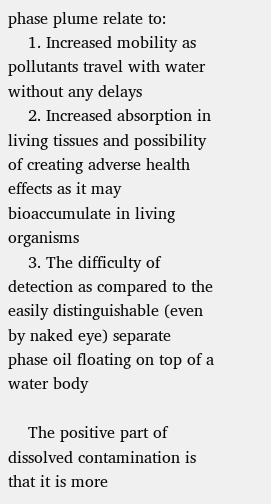phase plume relate to:
    1. Increased mobility as pollutants travel with water without any delays
    2. Increased absorption in living tissues and possibility of creating adverse health effects as it may bioaccumulate in living organisms
    3. The difficulty of detection as compared to the easily distinguishable (even by naked eye) separate phase oil floating on top of a water body

    The positive part of dissolved contamination is that it is more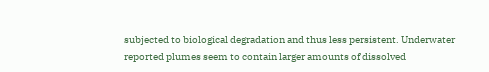subjected to biological degradation and thus less persistent. Underwater reported plumes seem to contain larger amounts of dissolved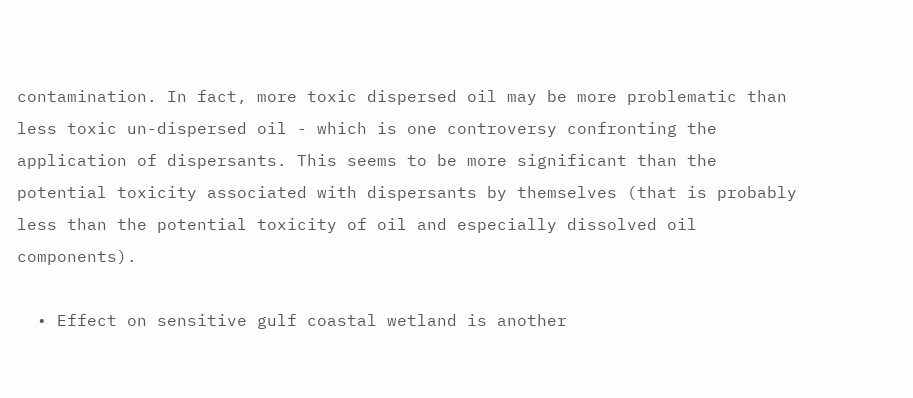contamination. In fact, more toxic dispersed oil may be more problematic than less toxic un-dispersed oil - which is one controversy confronting the application of dispersants. This seems to be more significant than the potential toxicity associated with dispersants by themselves (that is probably less than the potential toxicity of oil and especially dissolved oil components).

  • Effect on sensitive gulf coastal wetland is another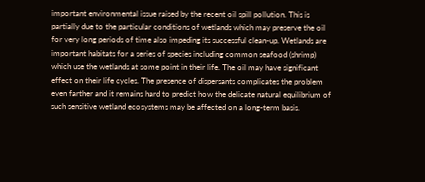important environmental issue raised by the recent oil spill pollution. This is partially due to the particular conditions of wetlands which may preserve the oil for very long periods of time also impeding its successful clean-up. Wetlands are important habitats for a series of species including common seafood (shrimp) which use the wetlands at some point in their life. The oil may have significant effect on their life cycles. The presence of dispersants complicates the problem even farther and it remains hard to predict how the delicate natural equilibrium of such sensitive wetland ecosystems may be affected on a long-term basis.